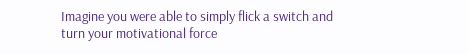Imagine you were able to simply flick a switch and turn your motivational force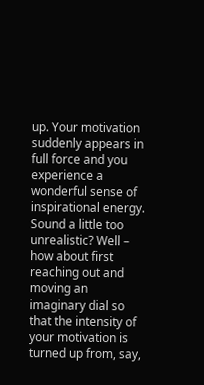up. Your motivation suddenly appears in full force and you experience a wonderful sense of inspirational energy. Sound a little too unrealistic? Well – how about first reaching out and moving an imaginary dial so that the intensity of your motivation is turned up from, say,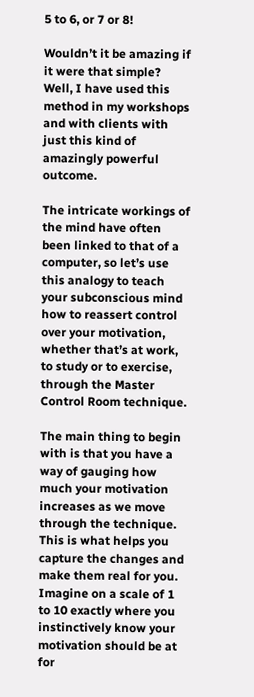5 to 6, or 7 or 8!

Wouldn’t it be amazing if it were that simple? Well, I have used this method in my workshops and with clients with just this kind of amazingly powerful outcome.

The intricate workings of the mind have often been linked to that of a computer, so let’s use this analogy to teach your subconscious mind how to reassert control over your motivation, whether that’s at work, to study or to exercise, through the Master Control Room technique.

The main thing to begin with is that you have a way of gauging how much your motivation increases as we move through the technique. This is what helps you capture the changes and make them real for you. Imagine on a scale of 1 to 10 exactly where you instinctively know your motivation should be at for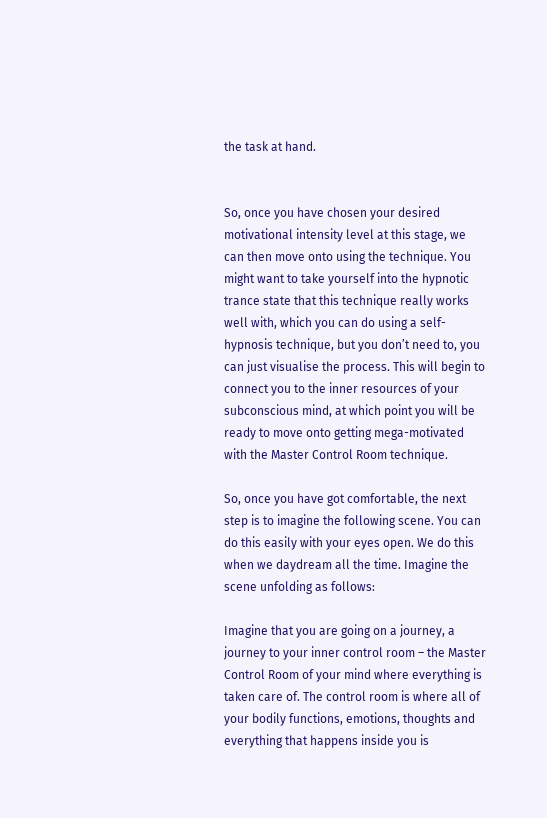the task at hand.


So, once you have chosen your desired motivational intensity level at this stage, we can then move onto using the technique. You might want to take yourself into the hypnotic trance state that this technique really works well with, which you can do using a self-hypnosis technique, but you don’t need to, you can just visualise the process. This will begin to connect you to the inner resources of your subconscious mind, at which point you will be ready to move onto getting mega-motivated with the Master Control Room technique.

So, once you have got comfortable, the next step is to imagine the following scene. You can do this easily with your eyes open. We do this when we daydream all the time. Imagine the scene unfolding as follows:

Imagine that you are going on a journey, a journey to your inner control room – the Master Control Room of your mind where everything is taken care of. The control room is where all of your bodily functions, emotions, thoughts and everything that happens inside you is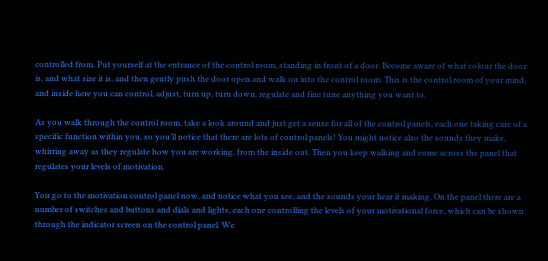controlled from. Put yourself at the entrance of the control room, standing in front of a door. Become aware of what colour the door is, and what size it is, and then gently push the door open and walk on into the control room. This is the control room of your mind, and inside here you can control, adjust, turn up, turn down, regulate and fine tune anything you want to.

As you walk through the control room, take a look around and just get a sense for all of the control panels, each one taking care of a specific function within you, so you’ll notice that there are lots of control panels! You might notice also the sounds they make, whirring away as they regulate how you are working, from the inside out. Then you keep walking and come across the panel that regulates your levels of motivation.

You go to the motivation control panel now, and notice what you see, and the sounds your hear it making. On the panel there are a number of switches and buttons and dials and lights, each one controlling the levels of your motivational force, which can be shown through the indicator screen on the control panel. We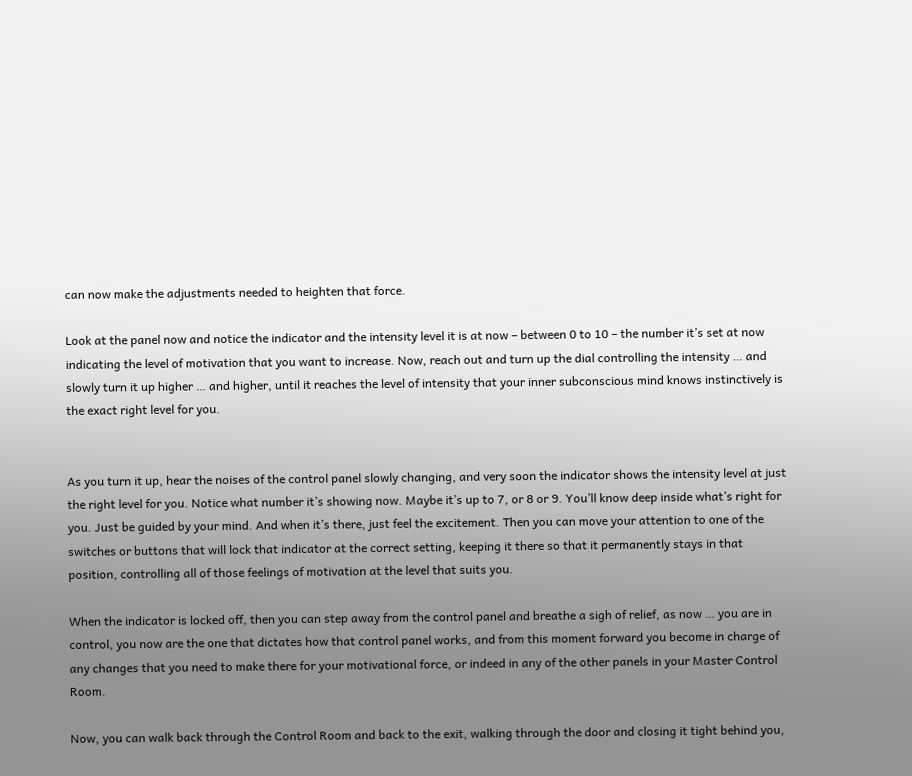can now make the adjustments needed to heighten that force.

Look at the panel now and notice the indicator and the intensity level it is at now – between 0 to 10 – the number it’s set at now indicating the level of motivation that you want to increase. Now, reach out and turn up the dial controlling the intensity … and slowly turn it up higher … and higher, until it reaches the level of intensity that your inner subconscious mind knows instinctively is the exact right level for you.


As you turn it up, hear the noises of the control panel slowly changing, and very soon the indicator shows the intensity level at just the right level for you. Notice what number it’s showing now. Maybe it’s up to 7, or 8 or 9. You’ll know deep inside what’s right for you. Just be guided by your mind. And when it’s there, just feel the excitement. Then you can move your attention to one of the switches or buttons that will lock that indicator at the correct setting, keeping it there so that it permanently stays in that position, controlling all of those feelings of motivation at the level that suits you.

When the indicator is locked off, then you can step away from the control panel and breathe a sigh of relief, as now … you are in control, you now are the one that dictates how that control panel works, and from this moment forward you become in charge of any changes that you need to make there for your motivational force, or indeed in any of the other panels in your Master Control Room.

Now, you can walk back through the Control Room and back to the exit, walking through the door and closing it tight behind you,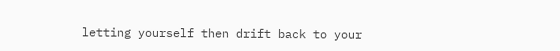letting yourself then drift back to your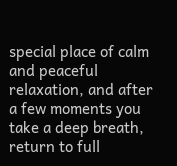special place of calm and peaceful relaxation, and after a few moments you take a deep breath, return to full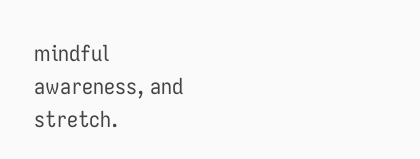mindful awareness, and stretch.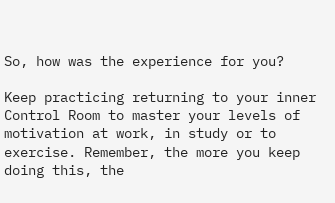So, how was the experience for you?

Keep practicing returning to your inner Control Room to master your levels of motivation at work, in study or to exercise. Remember, the more you keep doing this, the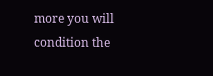more you will condition the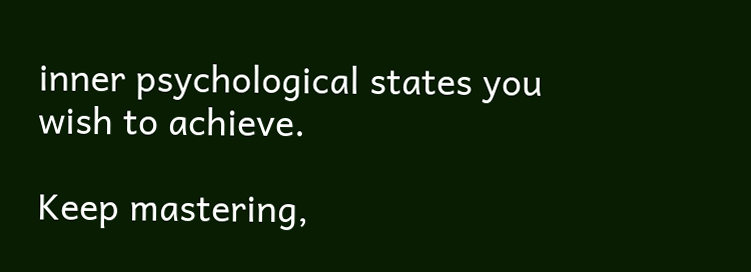inner psychological states you wish to achieve.

Keep mastering,